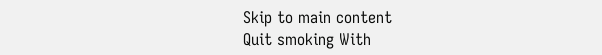Skip to main content
Quit smoking With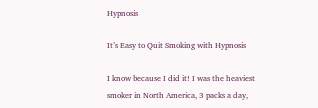Hypnosis

It’s Easy to Quit Smoking with Hypnosis

I know because I did it! I was the heaviest smoker in North America, 3 packs a day,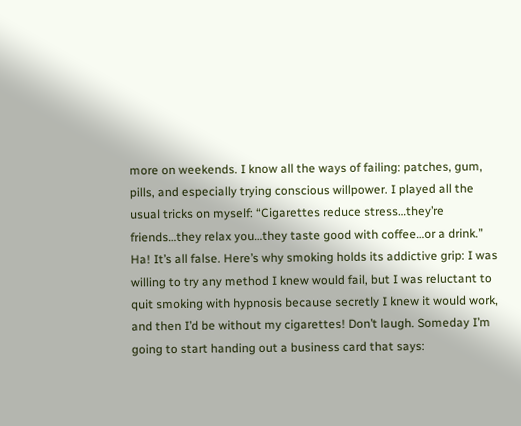more on weekends. I know all the ways of failing: patches, gum, pills, and especially trying conscious willpower. I played all the usual tricks on myself: “Cigarettes reduce stress…they’re friends…they relax you…they taste good with coffee…or a drink.” Ha! It’s all false. Here’s why smoking holds its addictive grip: I was willing to try any method I knew would fail, but I was reluctant to quit smoking with hypnosis because secretly I knew it would work, and then I’d be without my cigarettes! Don’t laugh. Someday I’m going to start handing out a business card that says: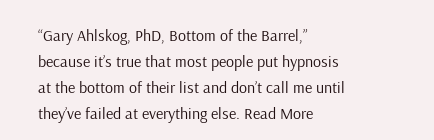“Gary Ahlskog, PhD, Bottom of the Barrel,” because it’s true that most people put hypnosis at the bottom of their list and don’t call me until they’ve failed at everything else. Read More